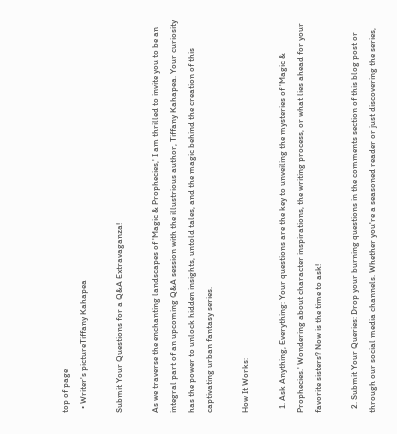top of page
  • Writer's pictureTiffany Kahapea

Submit Your Questions for a Q&A Extravaganza!

As we traverse the enchanting landscapes of 'Magic & Prophecies,' I am thrilled to invite you to be an integral part of an upcoming Q&A session with the illustrious author, Tiffany Kahapea. Your curiosity has the power to unlock hidden insights, untold tales, and the magic behind the creation of this captivating urban fantasy series.

How It Works:

  1. Ask Anything, Everything: Your questions are the key to unveiling the mysteries of 'Magic & Prophecies.' Wondering about character inspirations, the writing process, or what lies ahead for your favorite sisters? Now is the time to ask!

  2. Submit Your Queries: Drop your burning questions in the comments section of this blog post or through our social media channels. Whether you're a seasoned reader or just discovering the series,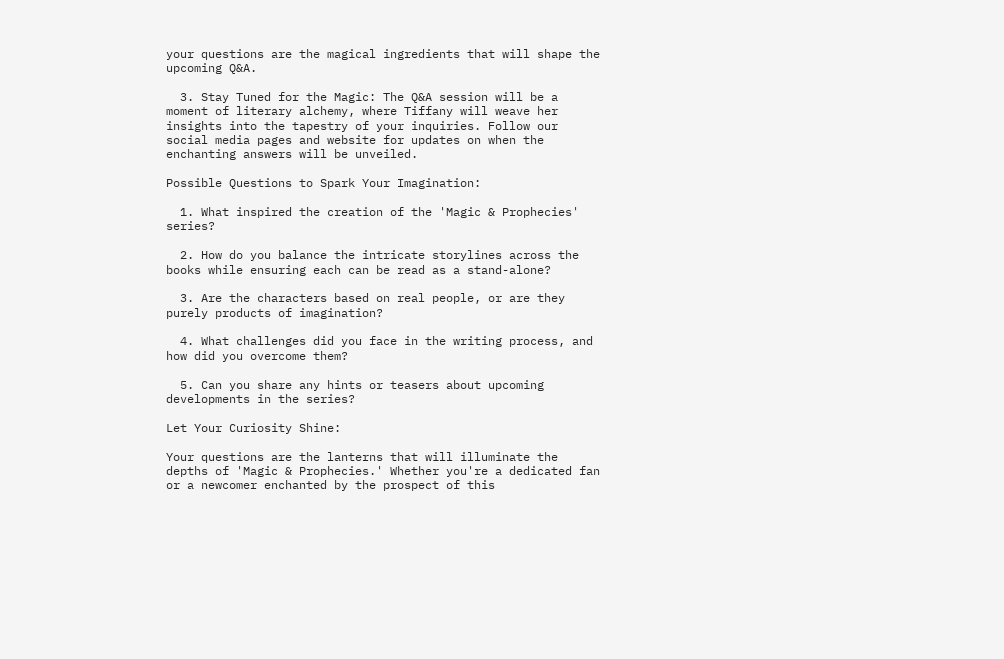your questions are the magical ingredients that will shape the upcoming Q&A.

  3. Stay Tuned for the Magic: The Q&A session will be a moment of literary alchemy, where Tiffany will weave her insights into the tapestry of your inquiries. Follow our social media pages and website for updates on when the enchanting answers will be unveiled.

Possible Questions to Spark Your Imagination:

  1. What inspired the creation of the 'Magic & Prophecies' series?

  2. How do you balance the intricate storylines across the books while ensuring each can be read as a stand-alone?

  3. Are the characters based on real people, or are they purely products of imagination?

  4. What challenges did you face in the writing process, and how did you overcome them?

  5. Can you share any hints or teasers about upcoming developments in the series?

Let Your Curiosity Shine:

Your questions are the lanterns that will illuminate the depths of 'Magic & Prophecies.' Whether you're a dedicated fan or a newcomer enchanted by the prospect of this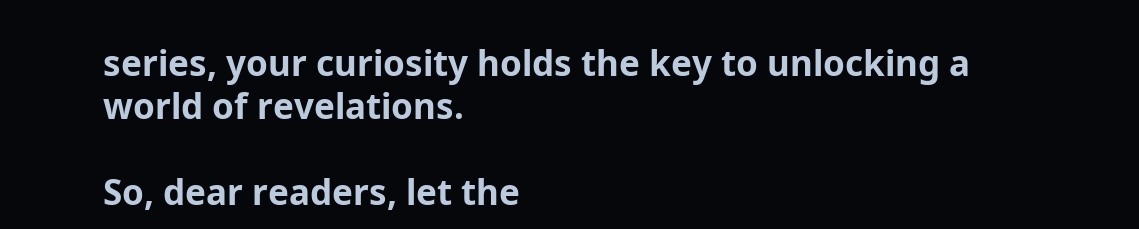series, your curiosity holds the key to unlocking a world of revelations.

So, dear readers, let the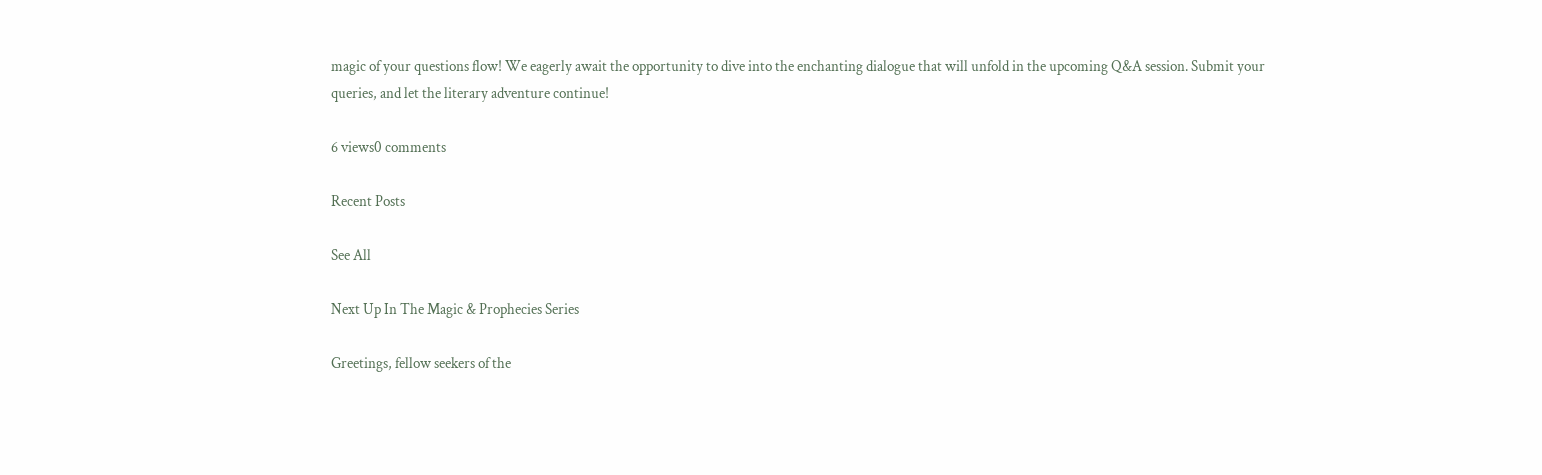magic of your questions flow! We eagerly await the opportunity to dive into the enchanting dialogue that will unfold in the upcoming Q&A session. Submit your queries, and let the literary adventure continue!

6 views0 comments

Recent Posts

See All

Next Up In The Magic & Prophecies Series

Greetings, fellow seekers of the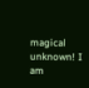magical unknown! I am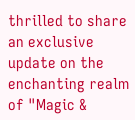thrilled to share an exclusive update on the enchanting realm of "Magic &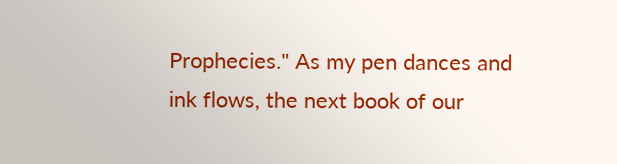Prophecies." As my pen dances and ink flows, the next book of our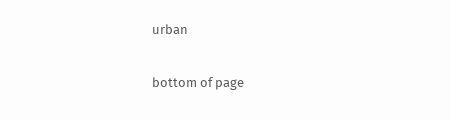urban

bottom of page